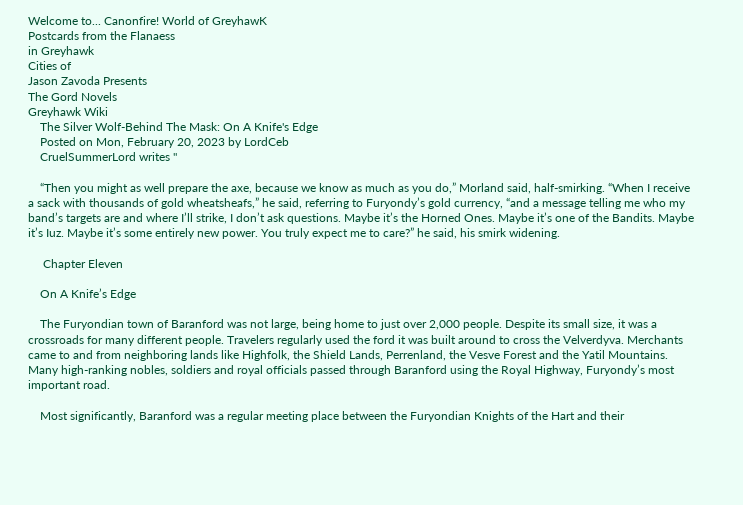Welcome to... Canonfire! World of GreyhawK
Postcards from the Flanaess
in Greyhawk
Cities of
Jason Zavoda Presents
The Gord Novels
Greyhawk Wiki
    The Silver Wolf-Behind The Mask: On A Knife's Edge
    Posted on Mon, February 20, 2023 by LordCeb
    CruelSummerLord writes "

    “Then you might as well prepare the axe, because we know as much as you do,” Morland said, half-smirking. “When I receive a sack with thousands of gold wheatsheafs,” he said, referring to Furyondy’s gold currency, “and a message telling me who my band’s targets are and where I’ll strike, I don’t ask questions. Maybe it’s the Horned Ones. Maybe it’s one of the Bandits. Maybe it’s Iuz. Maybe it’s some entirely new power. You truly expect me to care?” he said, his smirk widening.

     Chapter Eleven

    On A Knife’s Edge

    The Furyondian town of Baranford was not large, being home to just over 2,000 people. Despite its small size, it was a crossroads for many different people. Travelers regularly used the ford it was built around to cross the Velverdyva. Merchants came to and from neighboring lands like Highfolk, the Shield Lands, Perrenland, the Vesve Forest and the Yatil Mountains. Many high-ranking nobles, soldiers and royal officials passed through Baranford using the Royal Highway, Furyondy’s most important road.

    Most significantly, Baranford was a regular meeting place between the Furyondian Knights of the Hart and their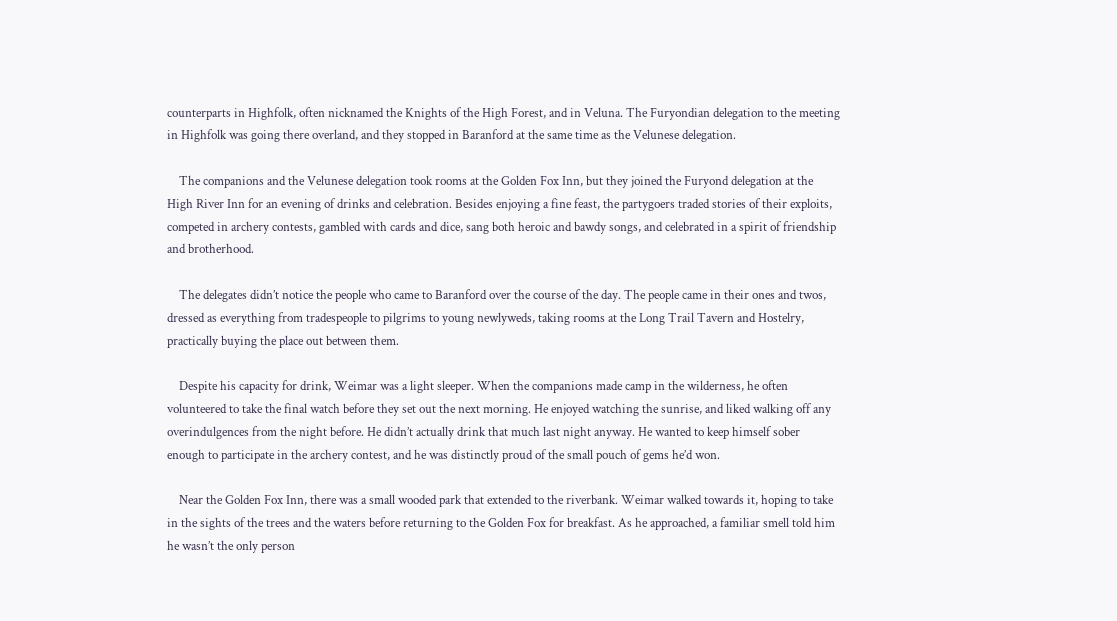counterparts in Highfolk, often nicknamed the Knights of the High Forest, and in Veluna. The Furyondian delegation to the meeting in Highfolk was going there overland, and they stopped in Baranford at the same time as the Velunese delegation.

    The companions and the Velunese delegation took rooms at the Golden Fox Inn, but they joined the Furyond delegation at the High River Inn for an evening of drinks and celebration. Besides enjoying a fine feast, the partygoers traded stories of their exploits, competed in archery contests, gambled with cards and dice, sang both heroic and bawdy songs, and celebrated in a spirit of friendship and brotherhood.

    The delegates didn’t notice the people who came to Baranford over the course of the day. The people came in their ones and twos, dressed as everything from tradespeople to pilgrims to young newlyweds, taking rooms at the Long Trail Tavern and Hostelry, practically buying the place out between them.

    Despite his capacity for drink, Weimar was a light sleeper. When the companions made camp in the wilderness, he often volunteered to take the final watch before they set out the next morning. He enjoyed watching the sunrise, and liked walking off any overindulgences from the night before. He didn’t actually drink that much last night anyway. He wanted to keep himself sober enough to participate in the archery contest, and he was distinctly proud of the small pouch of gems he’d won.

    Near the Golden Fox Inn, there was a small wooded park that extended to the riverbank. Weimar walked towards it, hoping to take in the sights of the trees and the waters before returning to the Golden Fox for breakfast. As he approached, a familiar smell told him he wasn’t the only person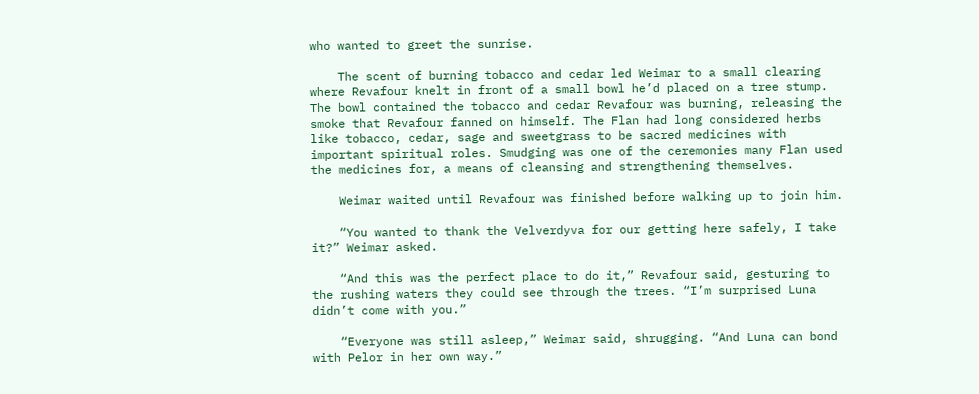who wanted to greet the sunrise.

    The scent of burning tobacco and cedar led Weimar to a small clearing where Revafour knelt in front of a small bowl he’d placed on a tree stump. The bowl contained the tobacco and cedar Revafour was burning, releasing the smoke that Revafour fanned on himself. The Flan had long considered herbs like tobacco, cedar, sage and sweetgrass to be sacred medicines with important spiritual roles. Smudging was one of the ceremonies many Flan used the medicines for, a means of cleansing and strengthening themselves.

    Weimar waited until Revafour was finished before walking up to join him.

    “You wanted to thank the Velverdyva for our getting here safely, I take it?” Weimar asked.

    “And this was the perfect place to do it,” Revafour said, gesturing to the rushing waters they could see through the trees. “I’m surprised Luna didn’t come with you.”

    “Everyone was still asleep,” Weimar said, shrugging. “And Luna can bond with Pelor in her own way.”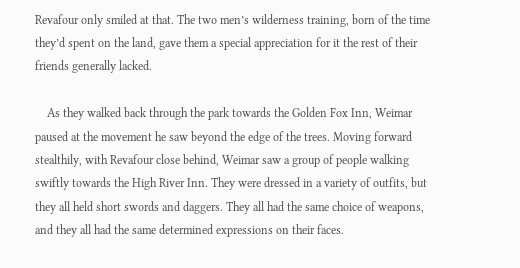Revafour only smiled at that. The two men’s wilderness training, born of the time they’d spent on the land, gave them a special appreciation for it the rest of their friends generally lacked.

    As they walked back through the park towards the Golden Fox Inn, Weimar paused at the movement he saw beyond the edge of the trees. Moving forward stealthily, with Revafour close behind, Weimar saw a group of people walking swiftly towards the High River Inn. They were dressed in a variety of outfits, but they all held short swords and daggers. They all had the same choice of weapons, and they all had the same determined expressions on their faces.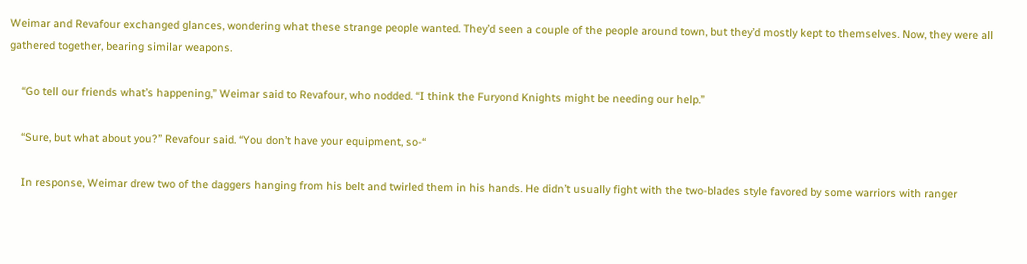Weimar and Revafour exchanged glances, wondering what these strange people wanted. They’d seen a couple of the people around town, but they’d mostly kept to themselves. Now, they were all gathered together, bearing similar weapons.

    “Go tell our friends what’s happening,” Weimar said to Revafour, who nodded. “I think the Furyond Knights might be needing our help.”

    “Sure, but what about you?” Revafour said. “You don’t have your equipment, so-“

    In response, Weimar drew two of the daggers hanging from his belt and twirled them in his hands. He didn’t usually fight with the two-blades style favored by some warriors with ranger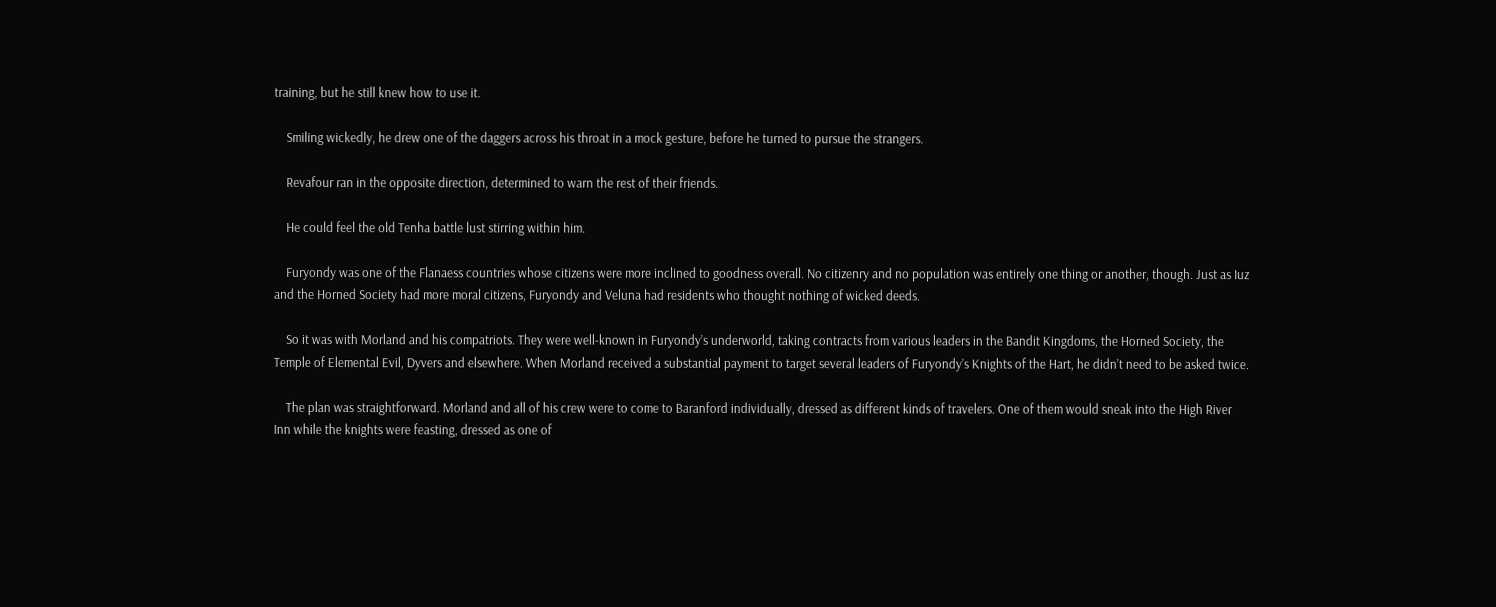training, but he still knew how to use it.

    Smiling wickedly, he drew one of the daggers across his throat in a mock gesture, before he turned to pursue the strangers.

    Revafour ran in the opposite direction, determined to warn the rest of their friends.

    He could feel the old Tenha battle lust stirring within him.

    Furyondy was one of the Flanaess countries whose citizens were more inclined to goodness overall. No citizenry and no population was entirely one thing or another, though. Just as Iuz and the Horned Society had more moral citizens, Furyondy and Veluna had residents who thought nothing of wicked deeds.

    So it was with Morland and his compatriots. They were well-known in Furyondy’s underworld, taking contracts from various leaders in the Bandit Kingdoms, the Horned Society, the Temple of Elemental Evil, Dyvers and elsewhere. When Morland received a substantial payment to target several leaders of Furyondy’s Knights of the Hart, he didn’t need to be asked twice.

    The plan was straightforward. Morland and all of his crew were to come to Baranford individually, dressed as different kinds of travelers. One of them would sneak into the High River Inn while the knights were feasting, dressed as one of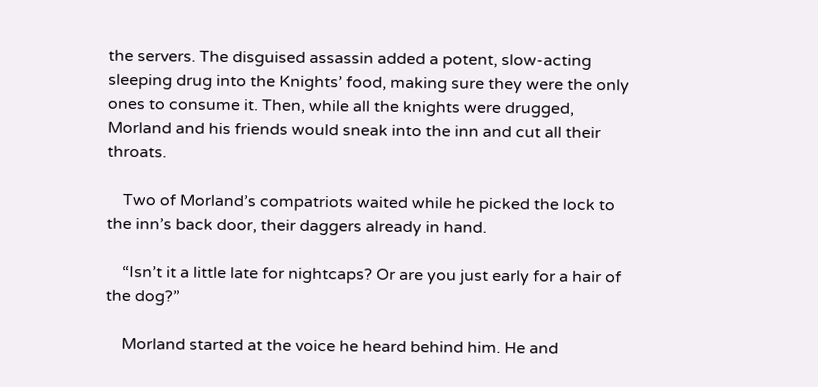the servers. The disguised assassin added a potent, slow-acting sleeping drug into the Knights’ food, making sure they were the only ones to consume it. Then, while all the knights were drugged, Morland and his friends would sneak into the inn and cut all their throats.

    Two of Morland’s compatriots waited while he picked the lock to the inn’s back door, their daggers already in hand.

    “Isn’t it a little late for nightcaps? Or are you just early for a hair of the dog?”

    Morland started at the voice he heard behind him. He and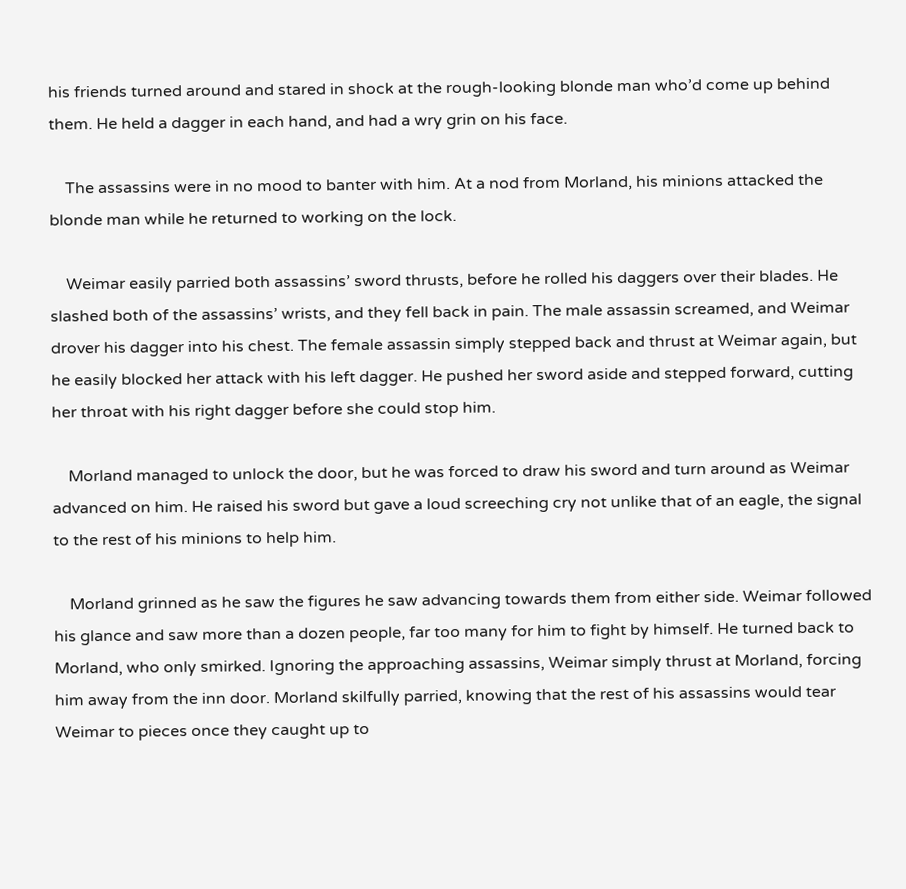his friends turned around and stared in shock at the rough-looking blonde man who’d come up behind them. He held a dagger in each hand, and had a wry grin on his face.

    The assassins were in no mood to banter with him. At a nod from Morland, his minions attacked the blonde man while he returned to working on the lock.

    Weimar easily parried both assassins’ sword thrusts, before he rolled his daggers over their blades. He slashed both of the assassins’ wrists, and they fell back in pain. The male assassin screamed, and Weimar drover his dagger into his chest. The female assassin simply stepped back and thrust at Weimar again, but he easily blocked her attack with his left dagger. He pushed her sword aside and stepped forward, cutting her throat with his right dagger before she could stop him.

    Morland managed to unlock the door, but he was forced to draw his sword and turn around as Weimar advanced on him. He raised his sword but gave a loud screeching cry not unlike that of an eagle, the signal to the rest of his minions to help him.

    Morland grinned as he saw the figures he saw advancing towards them from either side. Weimar followed his glance and saw more than a dozen people, far too many for him to fight by himself. He turned back to Morland, who only smirked. Ignoring the approaching assassins, Weimar simply thrust at Morland, forcing him away from the inn door. Morland skilfully parried, knowing that the rest of his assassins would tear Weimar to pieces once they caught up to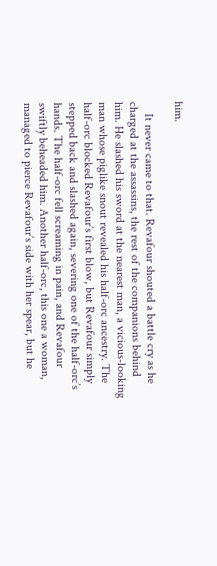him.

    It never came to that. Revafour shouted a battle cry as he charged at the assassins, the rest of the companions behind him. He slashed his sword at the nearest man, a vicious-looking man whose piglike snout revealed his half-orc ancestry. The half-orc blocked Revafour’s first blow, but Revafour simply stepped back and slashed again, severing one of the half-orc’s hands. The half-orc fell screaming in pain, and Revafour swiftly beheaded him. Another half-orc, this one a woman, managed to pierce Revafour’s side with her spear, but he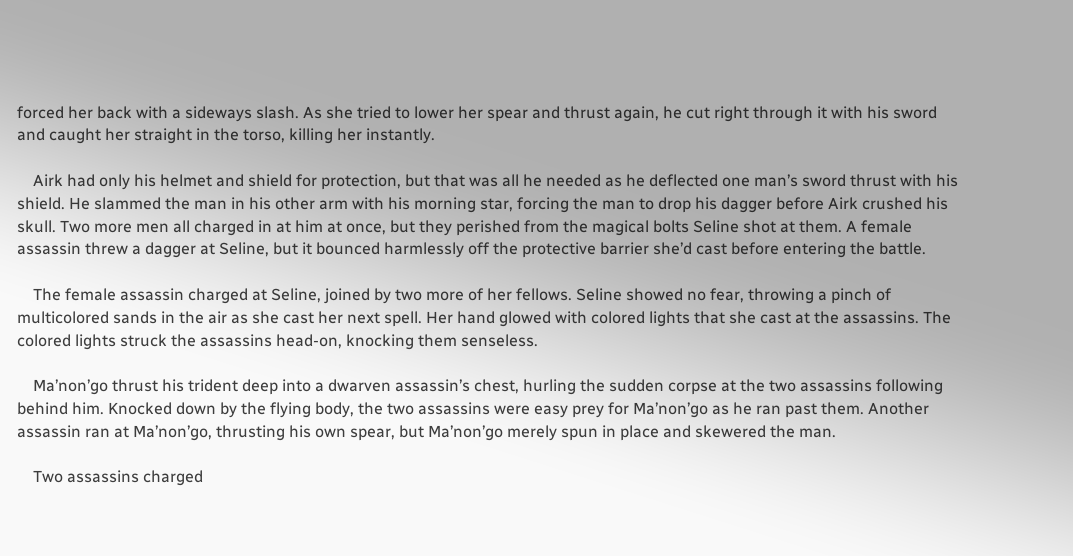forced her back with a sideways slash. As she tried to lower her spear and thrust again, he cut right through it with his sword and caught her straight in the torso, killing her instantly.

    Airk had only his helmet and shield for protection, but that was all he needed as he deflected one man’s sword thrust with his shield. He slammed the man in his other arm with his morning star, forcing the man to drop his dagger before Airk crushed his skull. Two more men all charged in at him at once, but they perished from the magical bolts Seline shot at them. A female assassin threw a dagger at Seline, but it bounced harmlessly off the protective barrier she’d cast before entering the battle.

    The female assassin charged at Seline, joined by two more of her fellows. Seline showed no fear, throwing a pinch of multicolored sands in the air as she cast her next spell. Her hand glowed with colored lights that she cast at the assassins. The colored lights struck the assassins head-on, knocking them senseless.

    Ma’non’go thrust his trident deep into a dwarven assassin’s chest, hurling the sudden corpse at the two assassins following behind him. Knocked down by the flying body, the two assassins were easy prey for Ma’non’go as he ran past them. Another assassin ran at Ma’non’go, thrusting his own spear, but Ma’non’go merely spun in place and skewered the man.

    Two assassins charged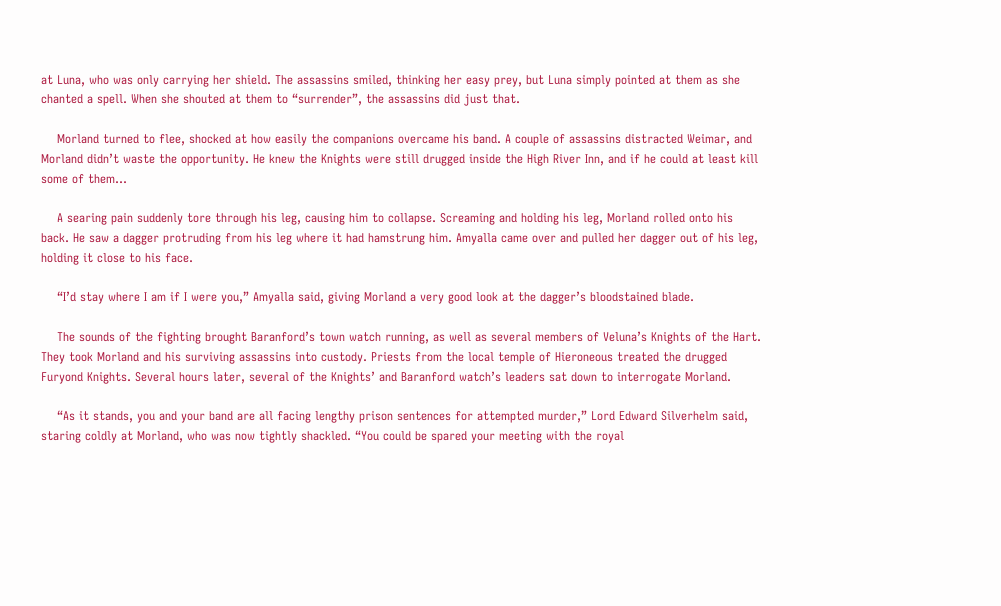at Luna, who was only carrying her shield. The assassins smiled, thinking her easy prey, but Luna simply pointed at them as she chanted a spell. When she shouted at them to “surrender”, the assassins did just that.

    Morland turned to flee, shocked at how easily the companions overcame his band. A couple of assassins distracted Weimar, and Morland didn’t waste the opportunity. He knew the Knights were still drugged inside the High River Inn, and if he could at least kill some of them…

    A searing pain suddenly tore through his leg, causing him to collapse. Screaming and holding his leg, Morland rolled onto his back. He saw a dagger protruding from his leg where it had hamstrung him. Amyalla came over and pulled her dagger out of his leg, holding it close to his face.

    “I’d stay where I am if I were you,” Amyalla said, giving Morland a very good look at the dagger’s bloodstained blade.

    The sounds of the fighting brought Baranford’s town watch running, as well as several members of Veluna’s Knights of the Hart. They took Morland and his surviving assassins into custody. Priests from the local temple of Hieroneous treated the drugged Furyond Knights. Several hours later, several of the Knights’ and Baranford watch’s leaders sat down to interrogate Morland.

    “As it stands, you and your band are all facing lengthy prison sentences for attempted murder,” Lord Edward Silverhelm said, staring coldly at Morland, who was now tightly shackled. “You could be spared your meeting with the royal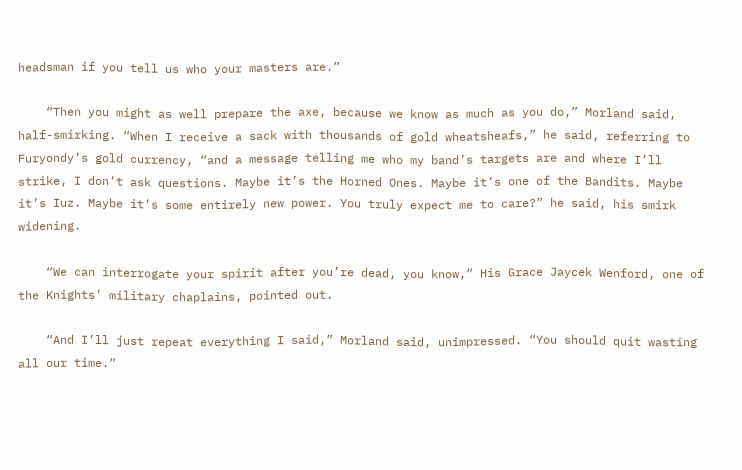headsman if you tell us who your masters are.”

    “Then you might as well prepare the axe, because we know as much as you do,” Morland said, half-smirking. “When I receive a sack with thousands of gold wheatsheafs,” he said, referring to Furyondy’s gold currency, “and a message telling me who my band’s targets are and where I’ll strike, I don’t ask questions. Maybe it’s the Horned Ones. Maybe it’s one of the Bandits. Maybe it’s Iuz. Maybe it’s some entirely new power. You truly expect me to care?” he said, his smirk widening.

    “We can interrogate your spirit after you’re dead, you know,” His Grace Jaycek Wenford, one of the Knights’ military chaplains, pointed out.

    “And I’ll just repeat everything I said,” Morland said, unimpressed. “You should quit wasting all our time.”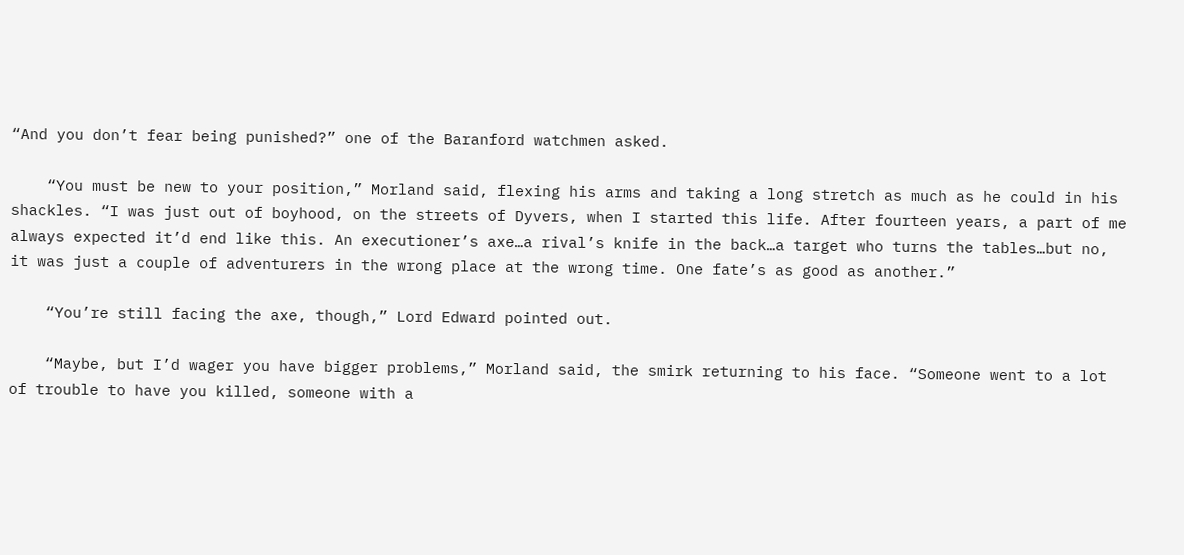“And you don’t fear being punished?” one of the Baranford watchmen asked.

    “You must be new to your position,” Morland said, flexing his arms and taking a long stretch as much as he could in his shackles. “I was just out of boyhood, on the streets of Dyvers, when I started this life. After fourteen years, a part of me always expected it’d end like this. An executioner’s axe…a rival’s knife in the back…a target who turns the tables…but no, it was just a couple of adventurers in the wrong place at the wrong time. One fate’s as good as another.”

    “You’re still facing the axe, though,” Lord Edward pointed out.

    “Maybe, but I’d wager you have bigger problems,” Morland said, the smirk returning to his face. “Someone went to a lot of trouble to have you killed, someone with a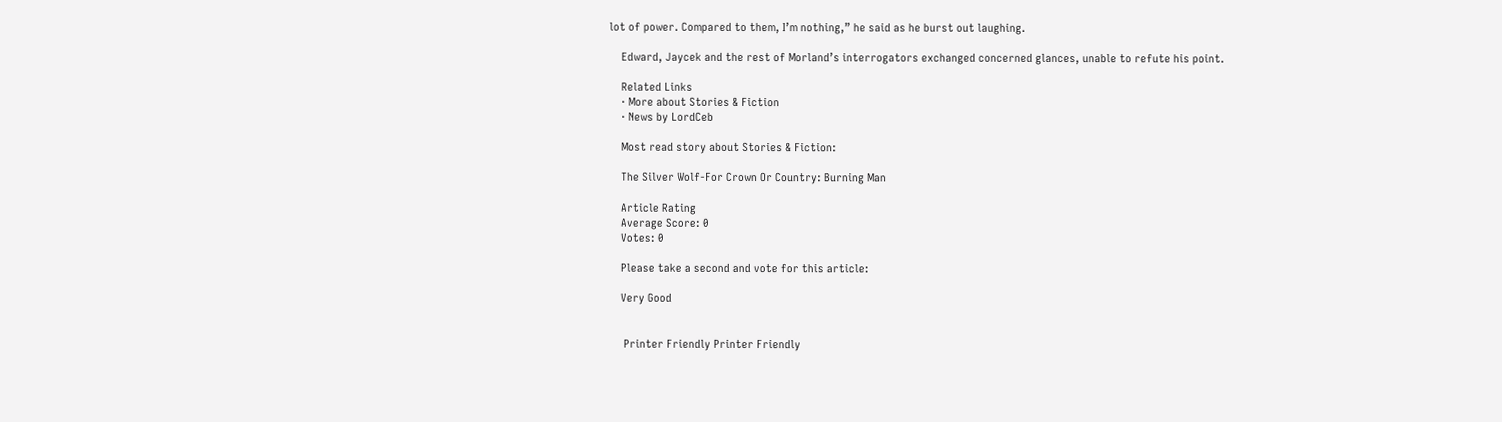lot of power. Compared to them, I’m nothing,” he said as he burst out laughing.

    Edward, Jaycek and the rest of Morland’s interrogators exchanged concerned glances, unable to refute his point.

    Related Links
    · More about Stories & Fiction
    · News by LordCeb

    Most read story about Stories & Fiction:

    The Silver Wolf-For Crown Or Country: Burning Man

    Article Rating
    Average Score: 0
    Votes: 0

    Please take a second and vote for this article:

    Very Good


     Printer Friendly Printer Friendly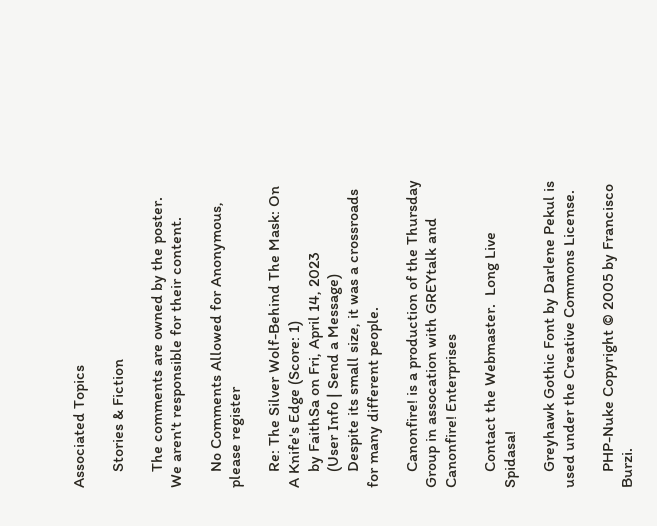Associated Topics

    Stories & Fiction

    The comments are owned by the poster. We aren't responsible for their content.

    No Comments Allowed for Anonymous, please register

    Re: The Silver Wolf-Behind The Mask: On A Knife's Edge (Score: 1)
    by FaithSa on Fri, April 14, 2023
    (User Info | Send a Message)
    Despite its small size, it was a crossroads for many different people.

    Canonfire! is a production of the Thursday Group in assocation with GREYtalk and Canonfire! Enterprises

    Contact the Webmaster.  Long Live Spidasa!

    Greyhawk Gothic Font by Darlene Pekul is used under the Creative Commons License.

    PHP-Nuke Copyright © 2005 by Francisco Burzi.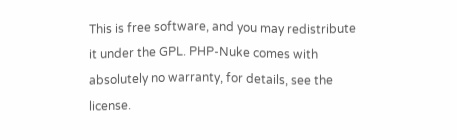This is free software, and you may redistribute it under the GPL. PHP-Nuke comes with absolutely no warranty, for details, see the license.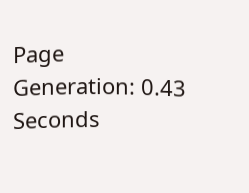Page Generation: 0.43 Seconds